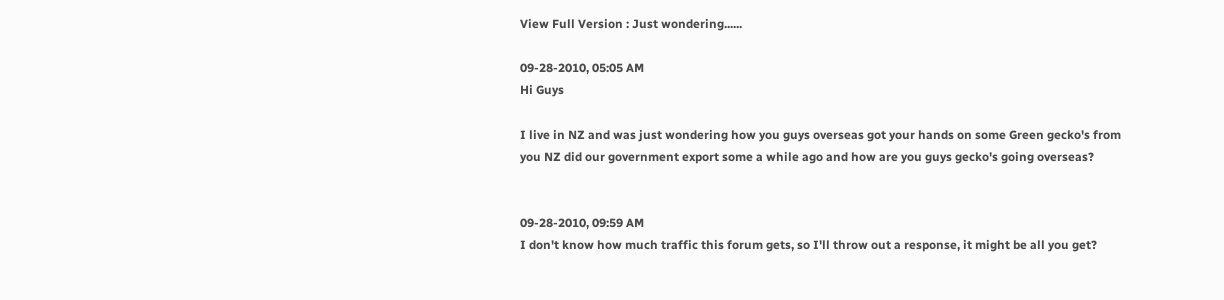View Full Version : Just wondering......

09-28-2010, 05:05 AM
Hi Guys

I live in NZ and was just wondering how you guys overseas got your hands on some Green gecko's from you NZ did our government export some a while ago and how are you guys gecko's going overseas?


09-28-2010, 09:59 AM
I don't know how much traffic this forum gets, so I'll throw out a response, it might be all you get?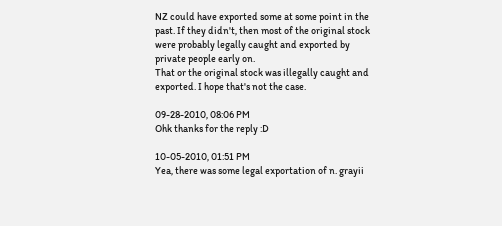NZ could have exported some at some point in the past. If they didn't, then most of the original stock were probably legally caught and exported by private people early on.
That or the original stock was illegally caught and exported. I hope that's not the case.

09-28-2010, 08:06 PM
Ohk thanks for the reply :D

10-05-2010, 01:51 PM
Yea, there was some legal exportation of n. grayii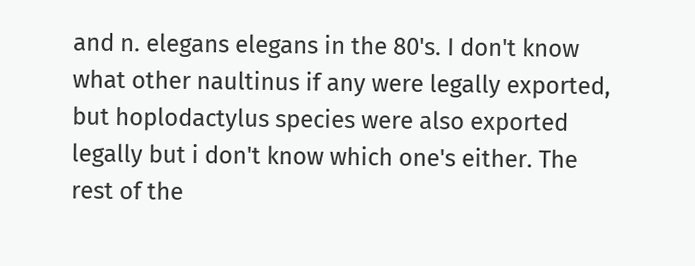and n. elegans elegans in the 80's. I don't know what other naultinus if any were legally exported, but hoplodactylus species were also exported legally but i don't know which one's either. The rest of the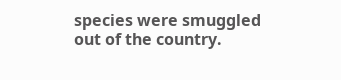species were smuggled out of the country.